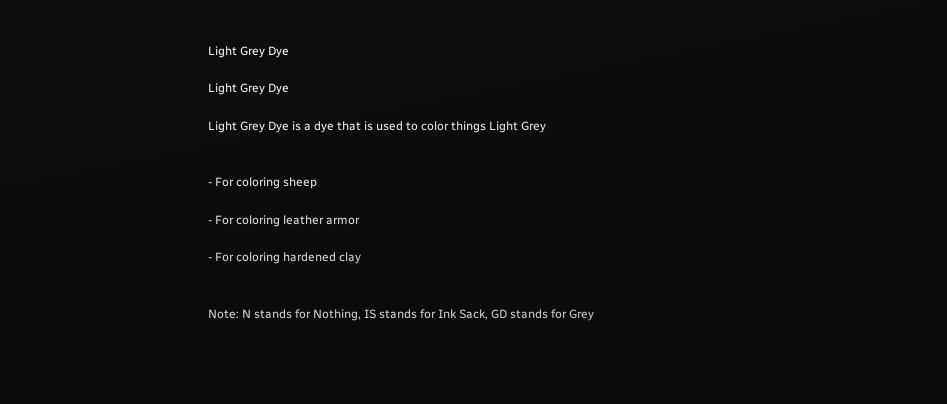Light Grey Dye

Light Grey Dye

Light Grey Dye is a dye that is used to color things Light Grey


- For coloring sheep

- For coloring leather armor

- For coloring hardened clay


Note: N stands for Nothing, IS stands for Ink Sack, GD stands for Grey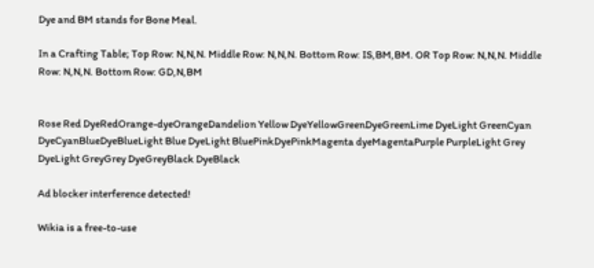Dye and BM stands for Bone Meal.

In a Crafting Table; Top Row: N,N,N. Middle Row: N,N,N. Bottom Row: IS,BM,BM. OR Top Row: N,N,N. Middle Row: N,N,N. Bottom Row: GD,N,BM


Rose Red DyeRedOrange-dyeOrangeDandelion Yellow DyeYellowGreenDyeGreenLime DyeLight GreenCyan DyeCyanBlueDyeBlueLight Blue DyeLight BluePinkDyePinkMagenta dyeMagentaPurple PurpleLight Grey DyeLight GreyGrey DyeGreyBlack DyeBlack

Ad blocker interference detected!

Wikia is a free-to-use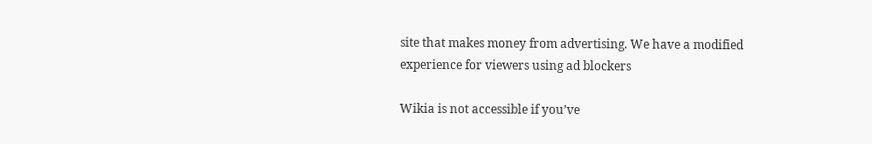site that makes money from advertising. We have a modified experience for viewers using ad blockers

Wikia is not accessible if you’ve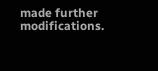made further modifications.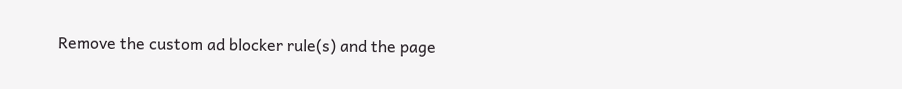Remove the custom ad blocker rule(s) and the page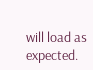will load as expected.